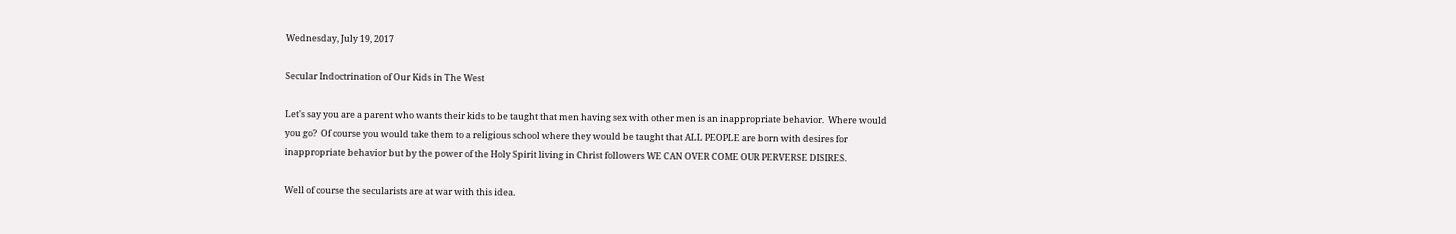Wednesday, July 19, 2017

Secular Indoctrination of Our Kids in The West

Let's say you are a parent who wants their kids to be taught that men having sex with other men is an inappropriate behavior.  Where would you go?  Of course you would take them to a religious school where they would be taught that ALL PEOPLE are born with desires for inappropriate behavior but by the power of the Holy Spirit living in Christ followers WE CAN OVER COME OUR PERVERSE DISIRES.

Well of course the secularists are at war with this idea.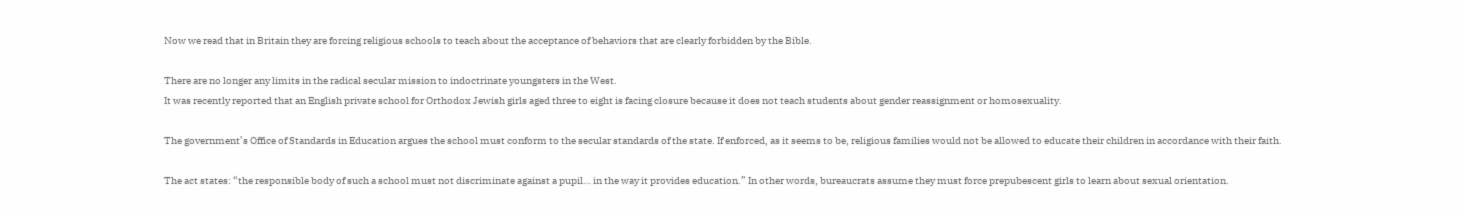Now we read that in Britain they are forcing religious schools to teach about the acceptance of behaviors that are clearly forbidden by the Bible.

There are no longer any limits in the radical secular mission to indoctrinate youngsters in the West.
It was recently reported that an English private school for Orthodox Jewish girls aged three to eight is facing closure because it does not teach students about gender reassignment or homosexuality.

The government’s Office of Standards in Education argues the school must conform to the secular standards of the state. If enforced, as it seems to be, religious families would not be allowed to educate their children in accordance with their faith.

The act states: “the responsible body of such a school must not discriminate against a pupil… in the way it provides education.” In other words, bureaucrats assume they must force prepubescent girls to learn about sexual orientation.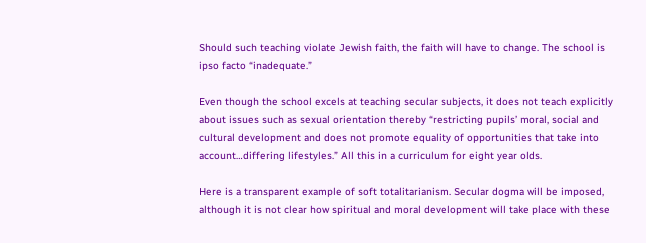Should such teaching violate Jewish faith, the faith will have to change. The school is ipso facto “inadequate.”

Even though the school excels at teaching secular subjects, it does not teach explicitly about issues such as sexual orientation thereby “restricting pupils’ moral, social and cultural development and does not promote equality of opportunities that take into account…differing lifestyles.” All this in a curriculum for eight year olds.

Here is a transparent example of soft totalitarianism. Secular dogma will be imposed, although it is not clear how spiritual and moral development will take place with these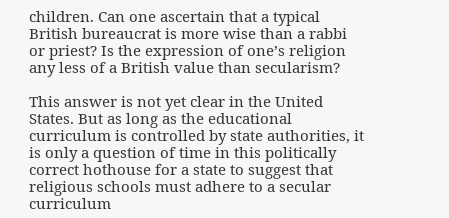children. Can one ascertain that a typical British bureaucrat is more wise than a rabbi or priest? Is the expression of one’s religion any less of a British value than secularism?

This answer is not yet clear in the United States. But as long as the educational curriculum is controlled by state authorities, it is only a question of time in this politically correct hothouse for a state to suggest that religious schools must adhere to a secular curriculum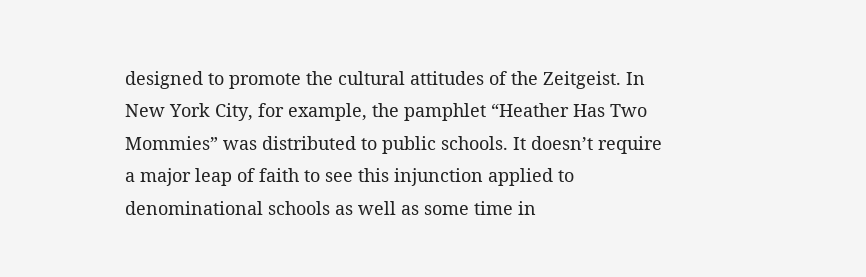designed to promote the cultural attitudes of the Zeitgeist. In New York City, for example, the pamphlet “Heather Has Two Mommies” was distributed to public schools. It doesn’t require a major leap of faith to see this injunction applied to denominational schools as well as some time in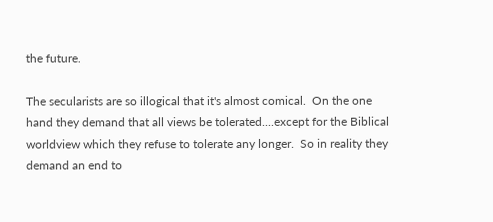the future.

The secularists are so illogical that it's almost comical.  On the one hand they demand that all views be tolerated....except for the Biblical worldview which they refuse to tolerate any longer.  So in reality they demand an end to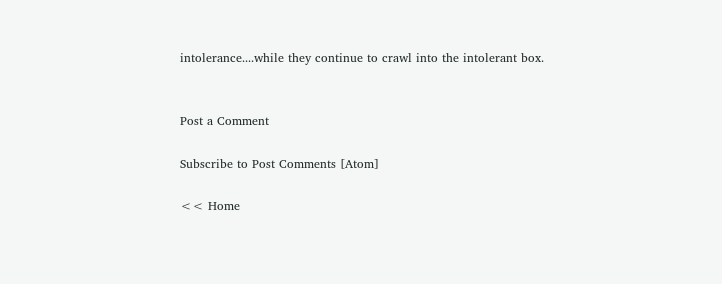intolerance....while they continue to crawl into the intolerant box.


Post a Comment

Subscribe to Post Comments [Atom]

<< Home